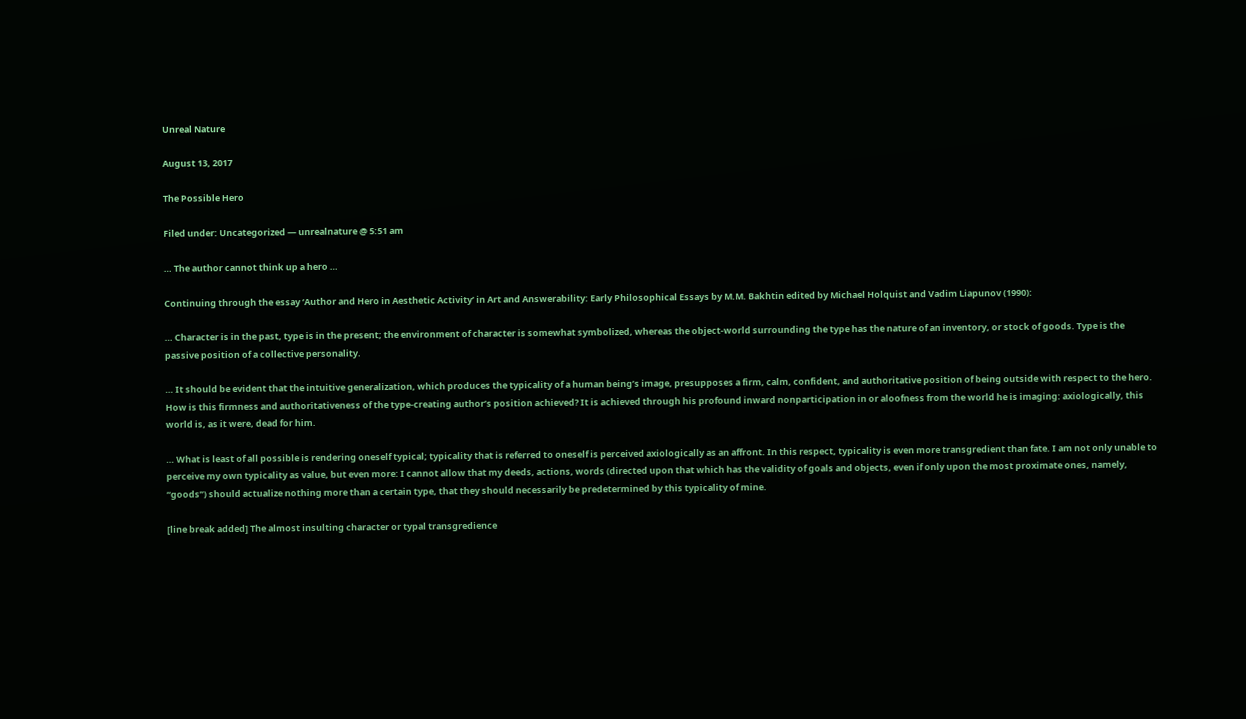Unreal Nature

August 13, 2017

The Possible Hero

Filed under: Uncategorized — unrealnature @ 5:51 am

… The author cannot think up a hero …

Continuing through the essay ‘Author and Hero in Aesthetic Activity’ in Art and Answerability: Early Philosophical Essays by M.M. Bakhtin edited by Michael Holquist and Vadim Liapunov (1990):

… Character is in the past, type is in the present; the environment of character is somewhat symbolized, whereas the object-world surrounding the type has the nature of an inventory, or stock of goods. Type is the passive position of a collective personality.

… It should be evident that the intuitive generalization, which produces the typicality of a human being’s image, presupposes a firm, calm, confident, and authoritative position of being outside with respect to the hero. How is this firmness and authoritativeness of the type-creating author’s position achieved? It is achieved through his profound inward nonparticipation in or aloofness from the world he is imaging: axiologically, this world is, as it were, dead for him.

… What is least of all possible is rendering oneself typical; typicality that is referred to oneself is perceived axiologically as an affront. In this respect, typicality is even more transgredient than fate. I am not only unable to perceive my own typicality as value, but even more: I cannot allow that my deeds, actions, words (directed upon that which has the validity of goals and objects, even if only upon the most proximate ones, namely, “goods”) should actualize nothing more than a certain type, that they should necessarily be predetermined by this typicality of mine.

[line break added] The almost insulting character or typal transgredience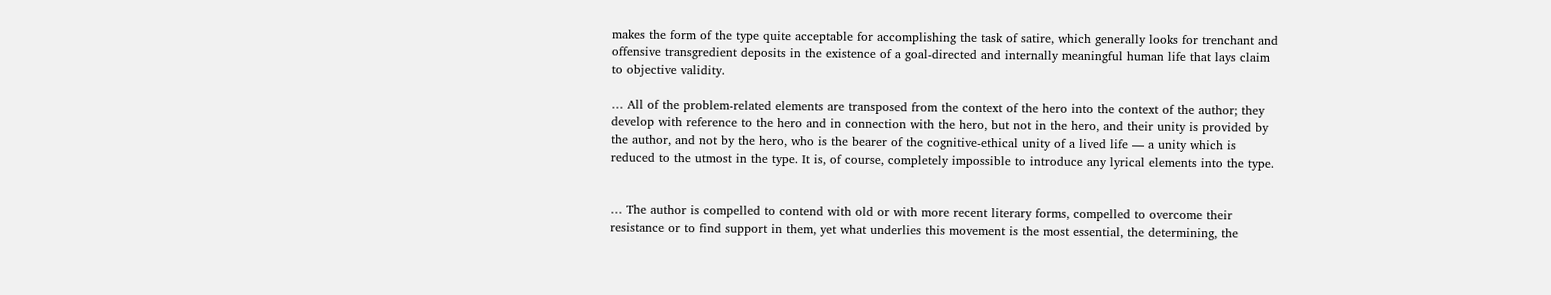makes the form of the type quite acceptable for accomplishing the task of satire, which generally looks for trenchant and offensive transgredient deposits in the existence of a goal-directed and internally meaningful human life that lays claim to objective validity.

… All of the problem-related elements are transposed from the context of the hero into the context of the author; they develop with reference to the hero and in connection with the hero, but not in the hero, and their unity is provided by the author, and not by the hero, who is the bearer of the cognitive-ethical unity of a lived life — a unity which is reduced to the utmost in the type. It is, of course, completely impossible to introduce any lyrical elements into the type.


… The author is compelled to contend with old or with more recent literary forms, compelled to overcome their resistance or to find support in them, yet what underlies this movement is the most essential, the determining, the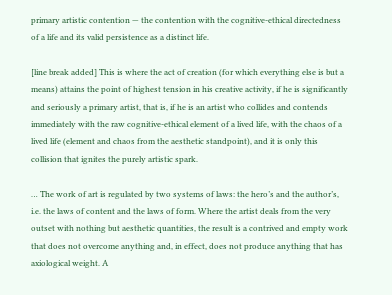primary artistic contention — the contention with the cognitive-ethical directedness of a life and its valid persistence as a distinct life.

[line break added] This is where the act of creation (for which everything else is but a means) attains the point of highest tension in his creative activity, if he is significantly and seriously a primary artist, that is, if he is an artist who collides and contends immediately with the raw cognitive-ethical element of a lived life, with the chaos of a lived life (element and chaos from the aesthetic standpoint), and it is only this collision that ignites the purely artistic spark.

… The work of art is regulated by two systems of laws: the hero’s and the author’s, i.e. the laws of content and the laws of form. Where the artist deals from the very outset with nothing but aesthetic quantities, the result is a contrived and empty work that does not overcome anything and, in effect, does not produce anything that has axiological weight. A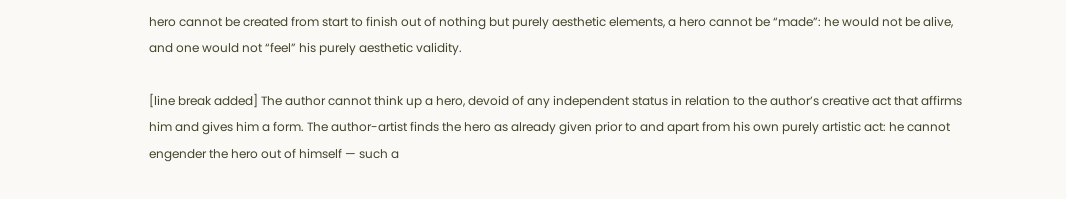hero cannot be created from start to finish out of nothing but purely aesthetic elements, a hero cannot be “made”: he would not be alive, and one would not “feel” his purely aesthetic validity.

[line break added] The author cannot think up a hero, devoid of any independent status in relation to the author’s creative act that affirms him and gives him a form. The author-artist finds the hero as already given prior to and apart from his own purely artistic act: he cannot engender the hero out of himself — such a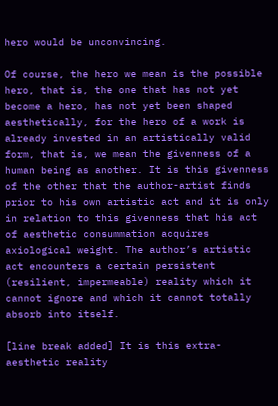hero would be unconvincing.

Of course, the hero we mean is the possible hero, that is, the one that has not yet become a hero, has not yet been shaped aesthetically, for the hero of a work is already invested in an artistically valid form, that is, we mean the givenness of a human being as another. It is this givenness of the other that the author-artist finds prior to his own artistic act and it is only in relation to this givenness that his act of aesthetic consummation acquires axiological weight. The author’s artistic act encounters a certain persistent (resilient, impermeable) reality which it cannot ignore and which it cannot totally absorb into itself.

[line break added] It is this extra-aesthetic reality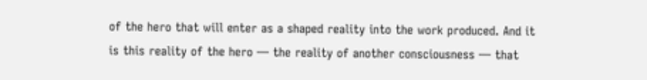of the hero that will enter as a shaped reality into the work produced. And it is this reality of the hero — the reality of another consciousness — that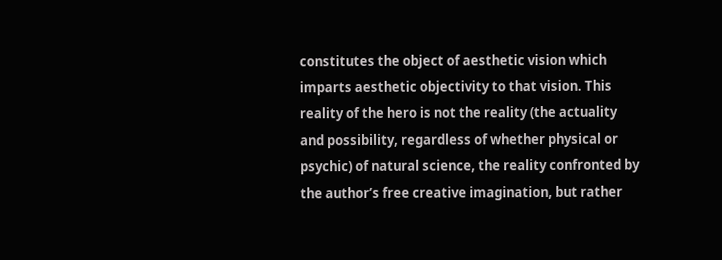constitutes the object of aesthetic vision which imparts aesthetic objectivity to that vision. This reality of the hero is not the reality (the actuality and possibility, regardless of whether physical or psychic) of natural science, the reality confronted by the author’s free creative imagination, but rather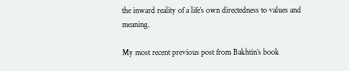the inward reality of a life’s own directedness to values and meaning.

My most recent previous post from Bakhtin’s book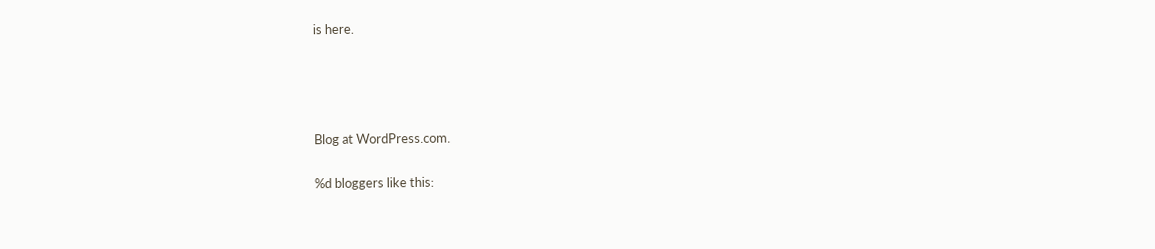is here.




Blog at WordPress.com.

%d bloggers like this: